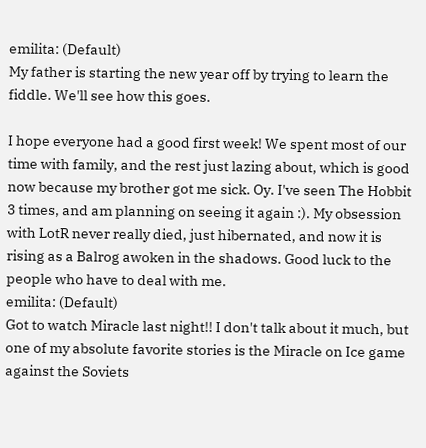emilita: (Default)
My father is starting the new year off by trying to learn the fiddle. We'll see how this goes.

I hope everyone had a good first week! We spent most of our time with family, and the rest just lazing about, which is good now because my brother got me sick. Oy. I've seen The Hobbit 3 times, and am planning on seeing it again :). My obsession with LotR never really died, just hibernated, and now it is rising as a Balrog awoken in the shadows. Good luck to the people who have to deal with me.
emilita: (Default)
Got to watch Miracle last night!! I don't talk about it much, but one of my absolute favorite stories is the Miracle on Ice game against the Soviets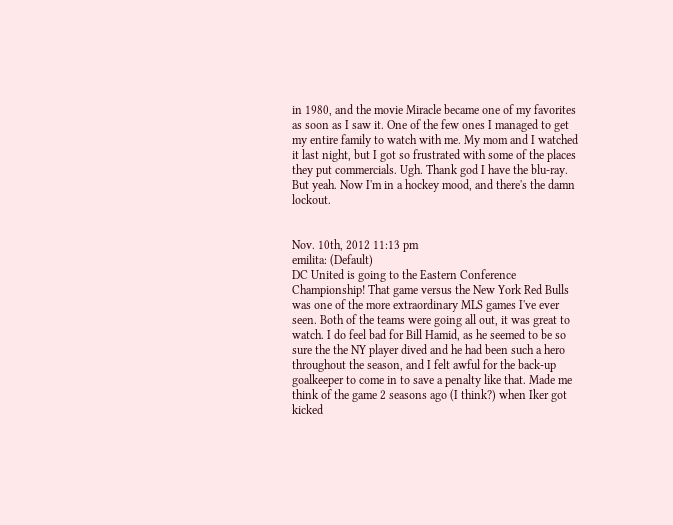in 1980, and the movie Miracle became one of my favorites as soon as I saw it. One of the few ones I managed to get my entire family to watch with me. My mom and I watched it last night, but I got so frustrated with some of the places they put commercials. Ugh. Thank god I have the blu-ray. But yeah. Now I'm in a hockey mood, and there's the damn lockout.


Nov. 10th, 2012 11:13 pm
emilita: (Default)
DC United is going to the Eastern Conference Championship! That game versus the New York Red Bulls was one of the more extraordinary MLS games I've ever seen. Both of the teams were going all out, it was great to watch. I do feel bad for Bill Hamid, as he seemed to be so sure the the NY player dived and he had been such a hero throughout the season, and I felt awful for the back-up goalkeeper to come in to save a penalty like that. Made me think of the game 2 seasons ago (I think?) when Iker got kicked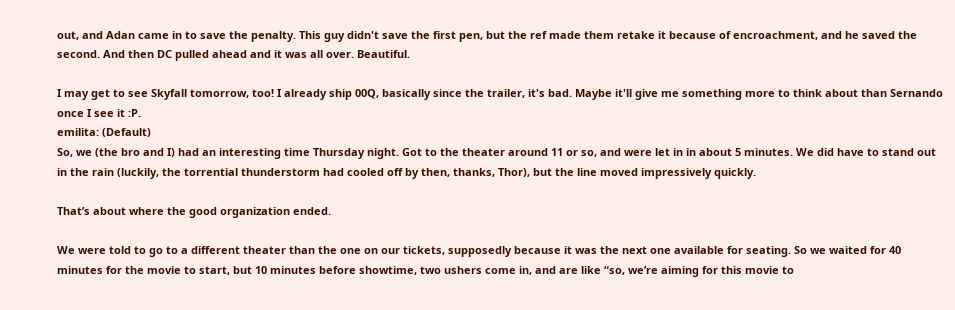out, and Adan came in to save the penalty. This guy didn't save the first pen, but the ref made them retake it because of encroachment, and he saved the second. And then DC pulled ahead and it was all over. Beautiful.

I may get to see Skyfall tomorrow, too! I already ship 00Q, basically since the trailer, it's bad. Maybe it'll give me something more to think about than Sernando once I see it :P.
emilita: (Default)
So, we (the bro and I) had an interesting time Thursday night. Got to the theater around 11 or so, and were let in in about 5 minutes. We did have to stand out in the rain (luckily, the torrential thunderstorm had cooled off by then, thanks, Thor), but the line moved impressively quickly.

That’s about where the good organization ended.

We were told to go to a different theater than the one on our tickets, supposedly because it was the next one available for seating. So we waited for 40 minutes for the movie to start, but 10 minutes before showtime, two ushers come in, and are like “so, we’re aiming for this movie to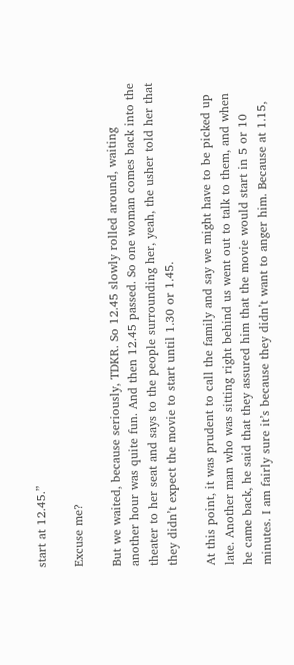start at 12.45.”

Excuse me?

But we waited, because seriously, TDKR. So 12.45 slowly rolled around, waiting another hour was quite fun. And then 12.45 passed. So one woman comes back into the theater to her seat and says to the people surrounding her, yeah, the usher told her that they didn’t expect the movie to start until 1.30 or 1.45.

At this point, it was prudent to call the family and say we might have to be picked up late. Another man who was sitting right behind us went out to talk to them, and when he came back, he said that they assured him that the movie would start in 5 or 10 minutes. I am fairly sure it’s because they didn’t want to anger him. Because at 1.15,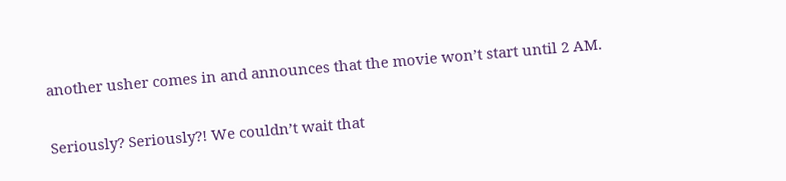another usher comes in and announces that the movie won’t start until 2 AM.

Seriously? Seriously?! We couldn’t wait that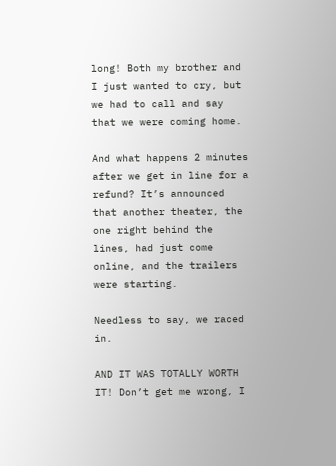long! Both my brother and I just wanted to cry, but we had to call and say that we were coming home.

And what happens 2 minutes after we get in line for a refund? It’s announced that another theater, the one right behind the lines, had just come online, and the trailers were starting.

Needless to say, we raced in.

AND IT WAS TOTALLY WORTH IT! Don’t get me wrong, I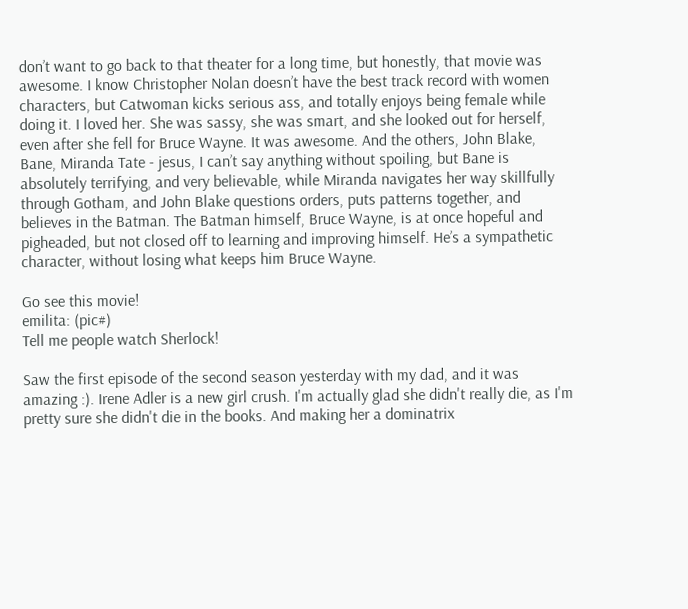don’t want to go back to that theater for a long time, but honestly, that movie was awesome. I know Christopher Nolan doesn’t have the best track record with women characters, but Catwoman kicks serious ass, and totally enjoys being female while doing it. I loved her. She was sassy, she was smart, and she looked out for herself, even after she fell for Bruce Wayne. It was awesome. And the others, John Blake, Bane, Miranda Tate - jesus, I can’t say anything without spoiling, but Bane is absolutely terrifying, and very believable, while Miranda navigates her way skillfully through Gotham, and John Blake questions orders, puts patterns together, and believes in the Batman. The Batman himself, Bruce Wayne, is at once hopeful and pigheaded, but not closed off to learning and improving himself. He’s a sympathetic character, without losing what keeps him Bruce Wayne.

Go see this movie!
emilita: (pic#)
Tell me people watch Sherlock!

Saw the first episode of the second season yesterday with my dad, and it was amazing :). Irene Adler is a new girl crush. I'm actually glad she didn't really die, as I'm pretty sure she didn't die in the books. And making her a dominatrix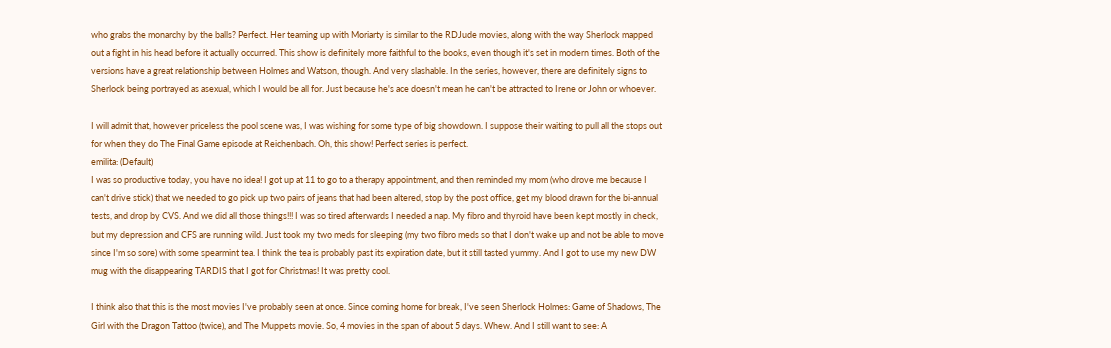who grabs the monarchy by the balls? Perfect. Her teaming up with Moriarty is similar to the RDJude movies, along with the way Sherlock mapped out a fight in his head before it actually occurred. This show is definitely more faithful to the books, even though it's set in modern times. Both of the versions have a great relationship between Holmes and Watson, though. And very slashable. In the series, however, there are definitely signs to Sherlock being portrayed as asexual, which I would be all for. Just because he's ace doesn't mean he can't be attracted to Irene or John or whoever.

I will admit that, however priceless the pool scene was, I was wishing for some type of big showdown. I suppose their waiting to pull all the stops out for when they do The Final Game episode at Reichenbach. Oh, this show! Perfect series is perfect.
emilita: (Default)
I was so productive today, you have no idea! I got up at 11 to go to a therapy appointment, and then reminded my mom (who drove me because I can't drive stick) that we needed to go pick up two pairs of jeans that had been altered, stop by the post office, get my blood drawn for the bi-annual tests, and drop by CVS. And we did all those things!!! I was so tired afterwards I needed a nap. My fibro and thyroid have been kept mostly in check, but my depression and CFS are running wild. Just took my two meds for sleeping (my two fibro meds so that I don't wake up and not be able to move since I'm so sore) with some spearmint tea. I think the tea is probably past its expiration date, but it still tasted yummy. And I got to use my new DW mug with the disappearing TARDIS that I got for Christmas! It was pretty cool.

I think also that this is the most movies I've probably seen at once. Since coming home for break, I've seen Sherlock Holmes: Game of Shadows, The Girl with the Dragon Tattoo (twice), and The Muppets movie. So, 4 movies in the span of about 5 days. Whew. And I still want to see: A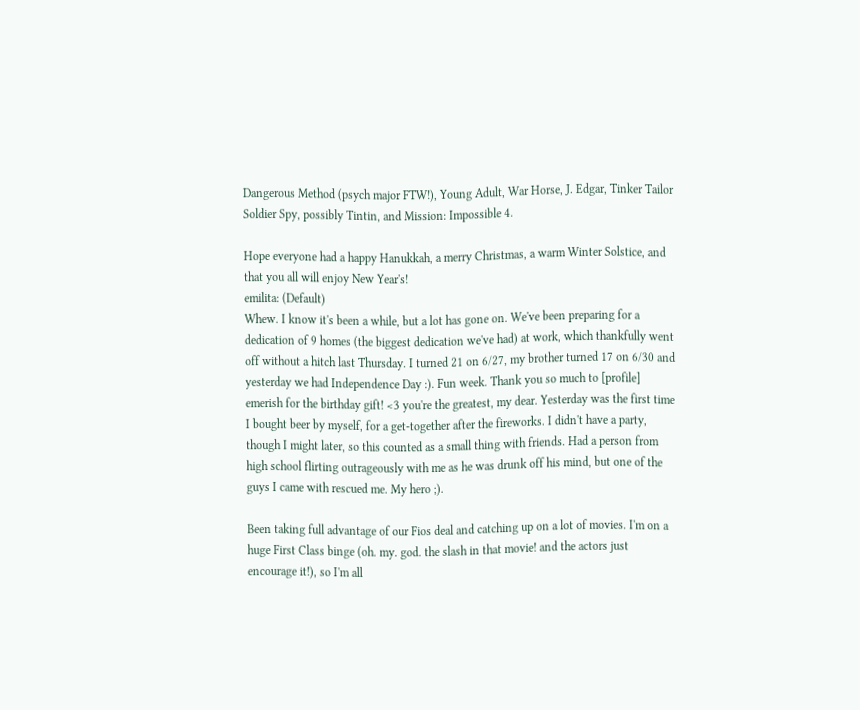Dangerous Method (psych major FTW!), Young Adult, War Horse, J. Edgar, Tinker Tailor Soldier Spy, possibly Tintin, and Mission: Impossible 4.

Hope everyone had a happy Hanukkah, a merry Christmas, a warm Winter Solstice, and that you all will enjoy New Year's!
emilita: (Default)
Whew. I know it's been a while, but a lot has gone on. We've been preparing for a dedication of 9 homes (the biggest dedication we've had) at work, which thankfully went off without a hitch last Thursday. I turned 21 on 6/27, my brother turned 17 on 6/30 and yesterday we had Independence Day :). Fun week. Thank you so much to [profile] emerish for the birthday gift! <3 you're the greatest, my dear. Yesterday was the first time I bought beer by myself, for a get-together after the fireworks. I didn't have a party, though I might later, so this counted as a small thing with friends. Had a person from high school flirting outrageously with me as he was drunk off his mind, but one of the guys I came with rescued me. My hero ;).

Been taking full advantage of our Fios deal and catching up on a lot of movies. I'm on a huge First Class binge (oh. my. god. the slash in that movie! and the actors just encourage it!), so I'm all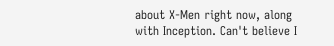about X-Men right now, along with Inception. Can't believe I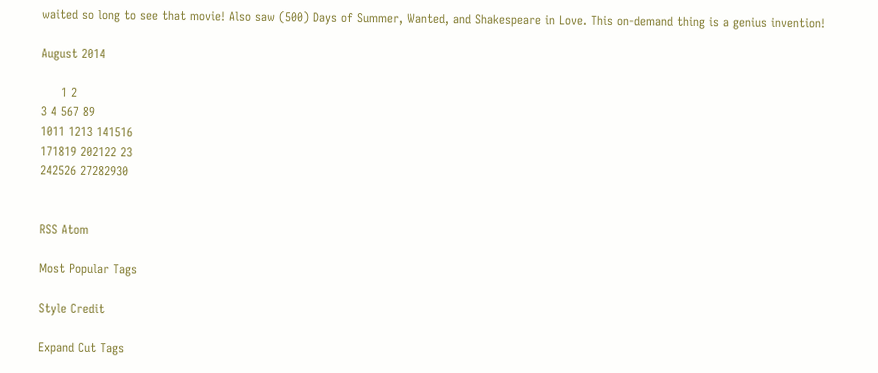waited so long to see that movie! Also saw (500) Days of Summer, Wanted, and Shakespeare in Love. This on-demand thing is a genius invention!

August 2014

     1 2
3 4 567 89
1011 1213 141516
171819 202122 23
242526 27282930


RSS Atom

Most Popular Tags

Style Credit

Expand Cut Tags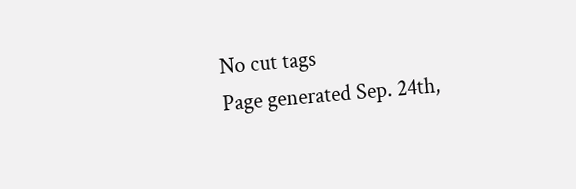No cut tags
Page generated Sep. 24th,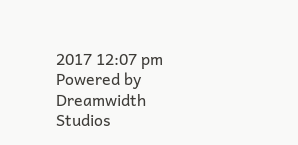2017 12:07 pm
Powered by Dreamwidth Studios